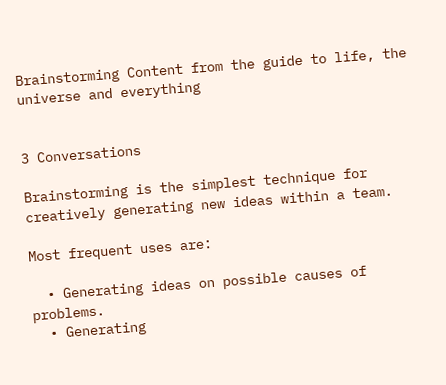Brainstorming Content from the guide to life, the universe and everything


3 Conversations

Brainstorming is the simplest technique for creatively generating new ideas within a team.

Most frequent uses are:

  • Generating ideas on possible causes of problems.
  • Generating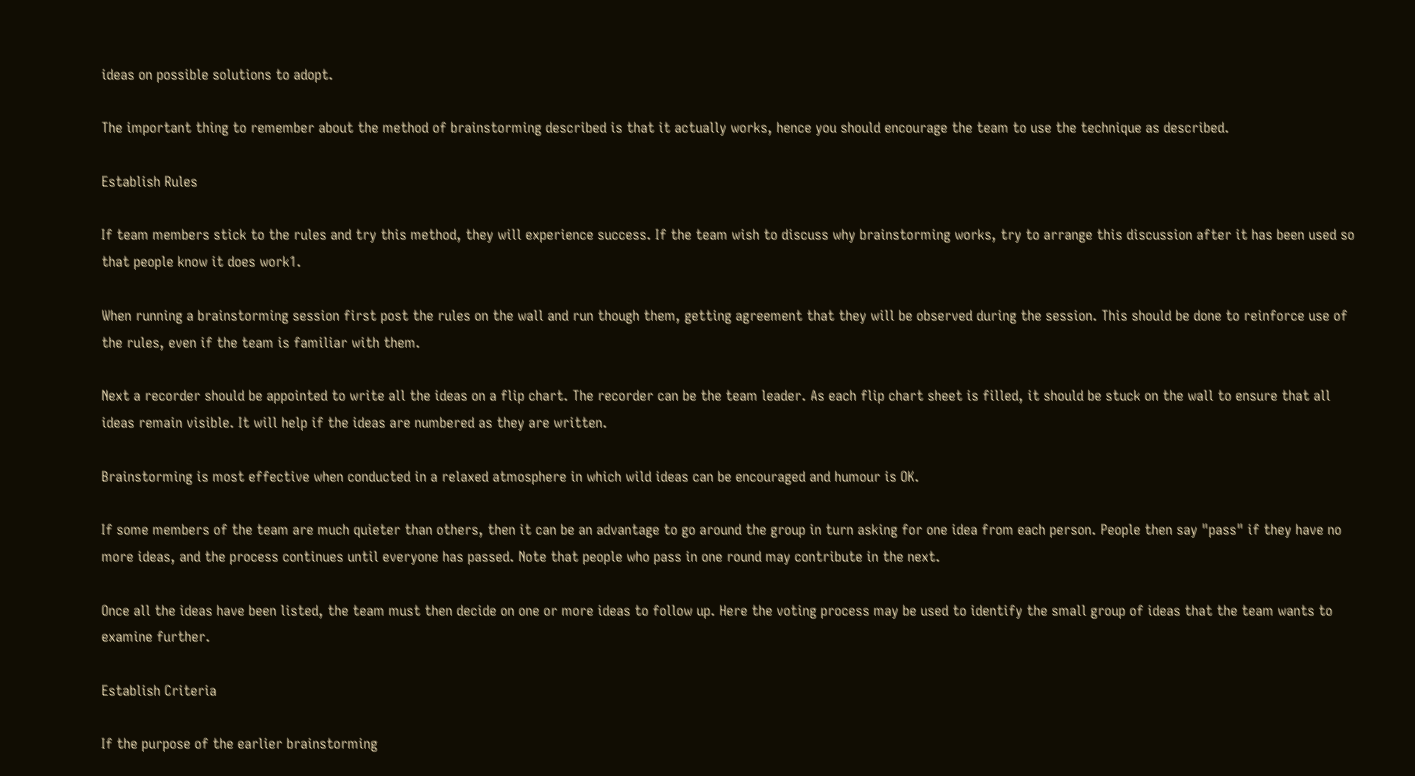ideas on possible solutions to adopt.

The important thing to remember about the method of brainstorming described is that it actually works, hence you should encourage the team to use the technique as described.

Establish Rules

If team members stick to the rules and try this method, they will experience success. If the team wish to discuss why brainstorming works, try to arrange this discussion after it has been used so that people know it does work1.

When running a brainstorming session first post the rules on the wall and run though them, getting agreement that they will be observed during the session. This should be done to reinforce use of the rules, even if the team is familiar with them.

Next a recorder should be appointed to write all the ideas on a flip chart. The recorder can be the team leader. As each flip chart sheet is filled, it should be stuck on the wall to ensure that all ideas remain visible. It will help if the ideas are numbered as they are written.

Brainstorming is most effective when conducted in a relaxed atmosphere in which wild ideas can be encouraged and humour is OK.

If some members of the team are much quieter than others, then it can be an advantage to go around the group in turn asking for one idea from each person. People then say "pass" if they have no more ideas, and the process continues until everyone has passed. Note that people who pass in one round may contribute in the next.

Once all the ideas have been listed, the team must then decide on one or more ideas to follow up. Here the voting process may be used to identify the small group of ideas that the team wants to examine further.

Establish Criteria

If the purpose of the earlier brainstorming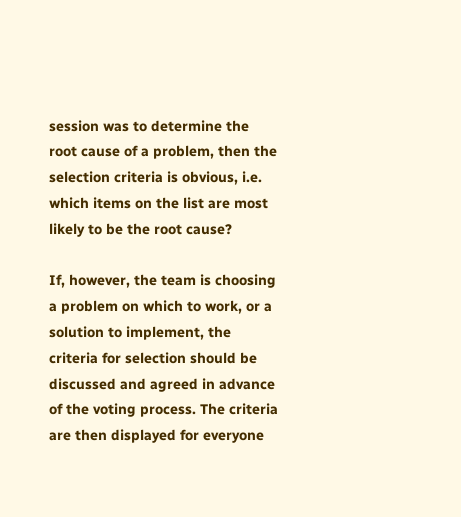session was to determine the root cause of a problem, then the selection criteria is obvious, i.e. which items on the list are most likely to be the root cause?

If, however, the team is choosing a problem on which to work, or a solution to implement, the criteria for selection should be discussed and agreed in advance of the voting process. The criteria are then displayed for everyone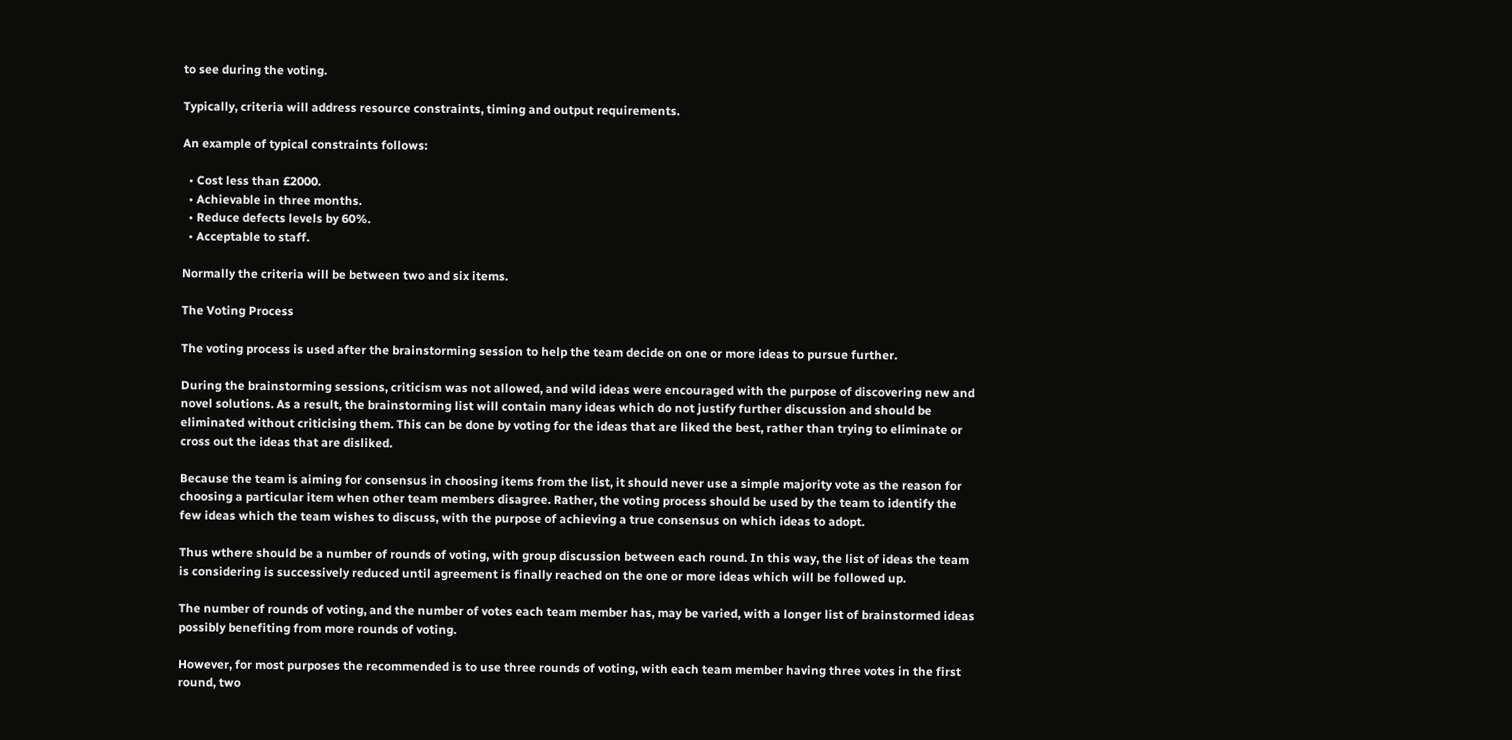to see during the voting.

Typically, criteria will address resource constraints, timing and output requirements.

An example of typical constraints follows:

  • Cost less than £2000.
  • Achievable in three months.
  • Reduce defects levels by 60%.
  • Acceptable to staff.

Normally the criteria will be between two and six items.

The Voting Process

The voting process is used after the brainstorming session to help the team decide on one or more ideas to pursue further.

During the brainstorming sessions, criticism was not allowed, and wild ideas were encouraged with the purpose of discovering new and novel solutions. As a result, the brainstorming list will contain many ideas which do not justify further discussion and should be eliminated without criticising them. This can be done by voting for the ideas that are liked the best, rather than trying to eliminate or cross out the ideas that are disliked.

Because the team is aiming for consensus in choosing items from the list, it should never use a simple majority vote as the reason for choosing a particular item when other team members disagree. Rather, the voting process should be used by the team to identify the few ideas which the team wishes to discuss, with the purpose of achieving a true consensus on which ideas to adopt.

Thus wthere should be a number of rounds of voting, with group discussion between each round. In this way, the list of ideas the team is considering is successively reduced until agreement is finally reached on the one or more ideas which will be followed up.

The number of rounds of voting, and the number of votes each team member has, may be varied, with a longer list of brainstormed ideas possibly benefiting from more rounds of voting.

However, for most purposes the recommended is to use three rounds of voting, with each team member having three votes in the first round, two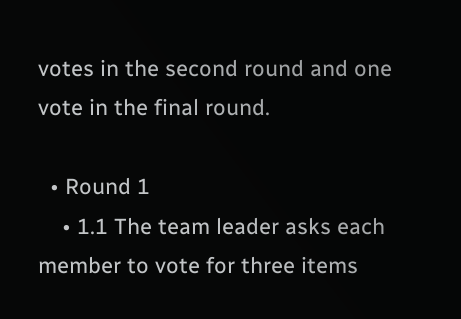votes in the second round and one vote in the final round.

  • Round 1
    • 1.1 The team leader asks each member to vote for three items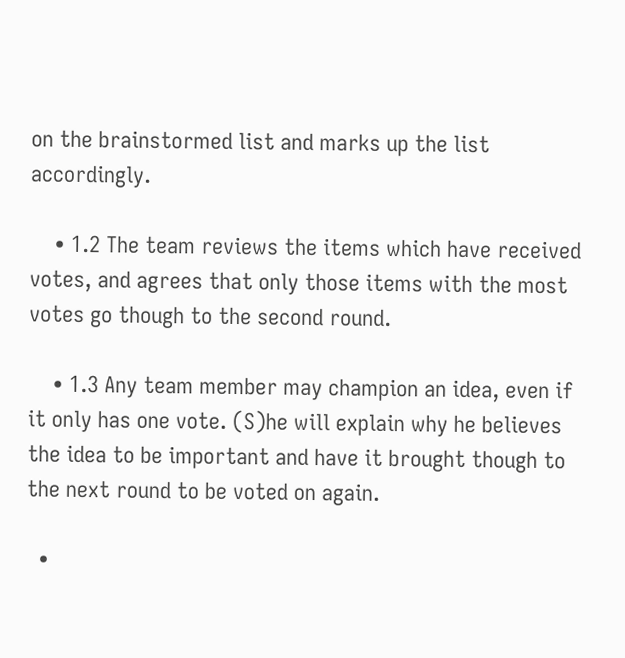on the brainstormed list and marks up the list accordingly.

    • 1.2 The team reviews the items which have received votes, and agrees that only those items with the most votes go though to the second round.

    • 1.3 Any team member may champion an idea, even if it only has one vote. (S)he will explain why he believes the idea to be important and have it brought though to the next round to be voted on again.

  •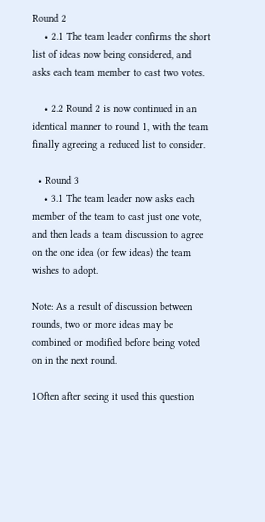Round 2
    • 2.1 The team leader confirms the short list of ideas now being considered, and asks each team member to cast two votes.

    • 2.2 Round 2 is now continued in an identical manner to round 1, with the team finally agreeing a reduced list to consider.

  • Round 3
    • 3.1 The team leader now asks each member of the team to cast just one vote, and then leads a team discussion to agree on the one idea (or few ideas) the team wishes to adopt.

Note: As a result of discussion between rounds, two or more ideas may be combined or modified before being voted on in the next round.

1Often after seeing it used this question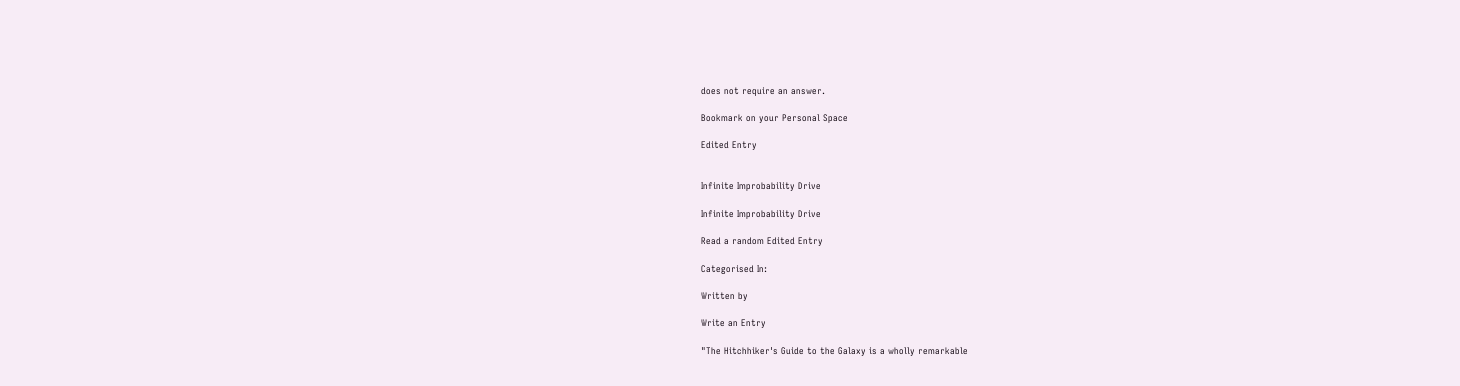does not require an answer.

Bookmark on your Personal Space

Edited Entry


Infinite Improbability Drive

Infinite Improbability Drive

Read a random Edited Entry

Categorised In:

Written by

Write an Entry

"The Hitchhiker's Guide to the Galaxy is a wholly remarkable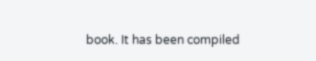book. It has been compiled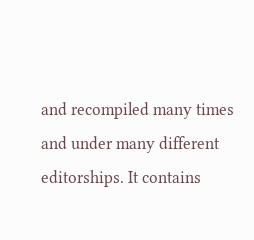and recompiled many times and under many different editorships. It contains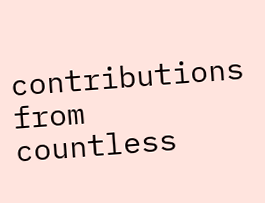contributions from countless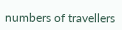numbers of travellers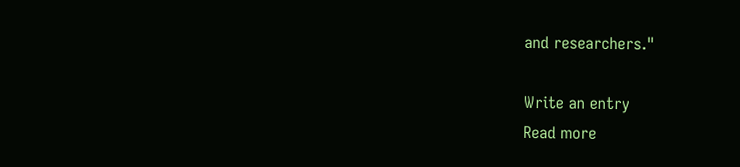and researchers."

Write an entry
Read more